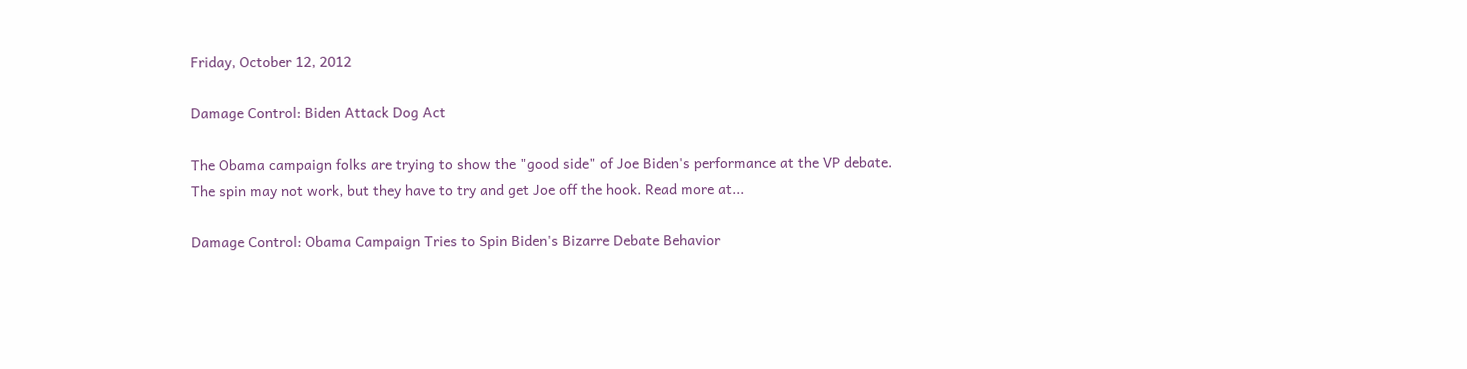Friday, October 12, 2012

Damage Control: Biden Attack Dog Act

The Obama campaign folks are trying to show the "good side" of Joe Biden's performance at the VP debate. The spin may not work, but they have to try and get Joe off the hook. Read more at...

Damage Control: Obama Campaign Tries to Spin Biden's Bizarre Debate Behavior